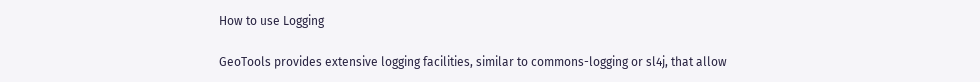How to use Logging

GeoTools provides extensive logging facilities, similar to commons-logging or sl4j, that allow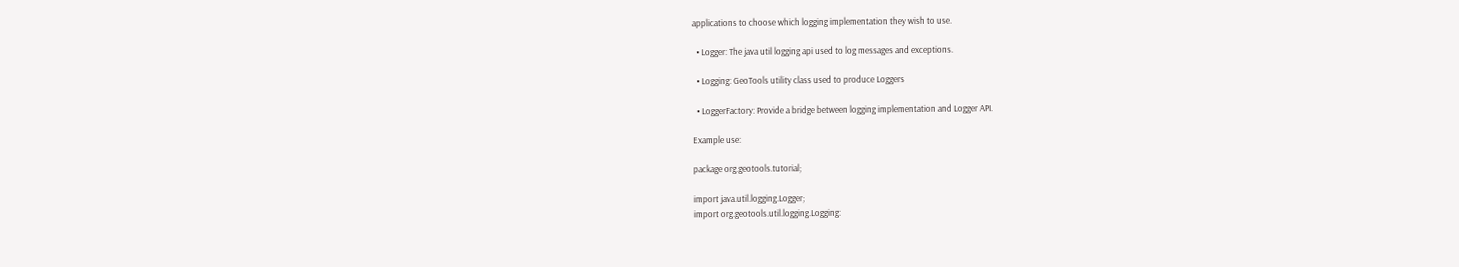applications to choose which logging implementation they wish to use.

  • Logger: The java util logging api used to log messages and exceptions.

  • Logging: GeoTools utility class used to produce Loggers

  • LoggerFactory: Provide a bridge between logging implementation and Logger API.

Example use:

package org.geotools.tutorial;

import java.util.logging.Logger;
import org.geotools.util.logging.Logging: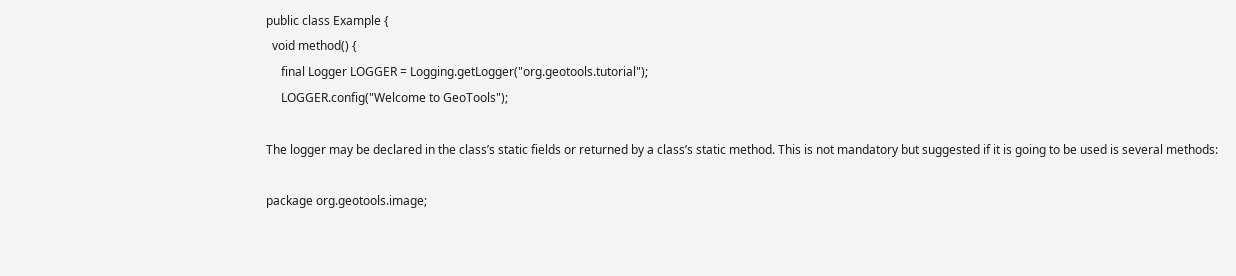public class Example {
  void method() {
     final Logger LOGGER = Logging.getLogger("org.geotools.tutorial");
     LOGGER.config("Welcome to GeoTools");

The logger may be declared in the class’s static fields or returned by a class’s static method. This is not mandatory but suggested if it is going to be used is several methods:

package org.geotools.image;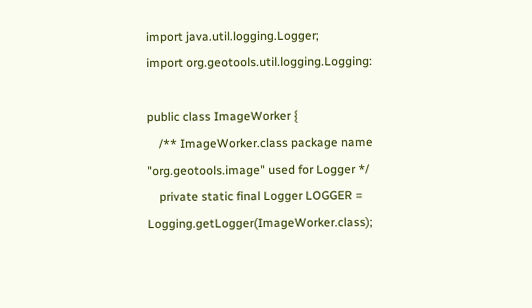import java.util.logging.Logger;
import org.geotools.util.logging.Logging:

public class ImageWorker {
    /** ImageWorker.class package name "org.geotools.image" used for Logger */
    private static final Logger LOGGER = Logging.getLogger(ImageWorker.class);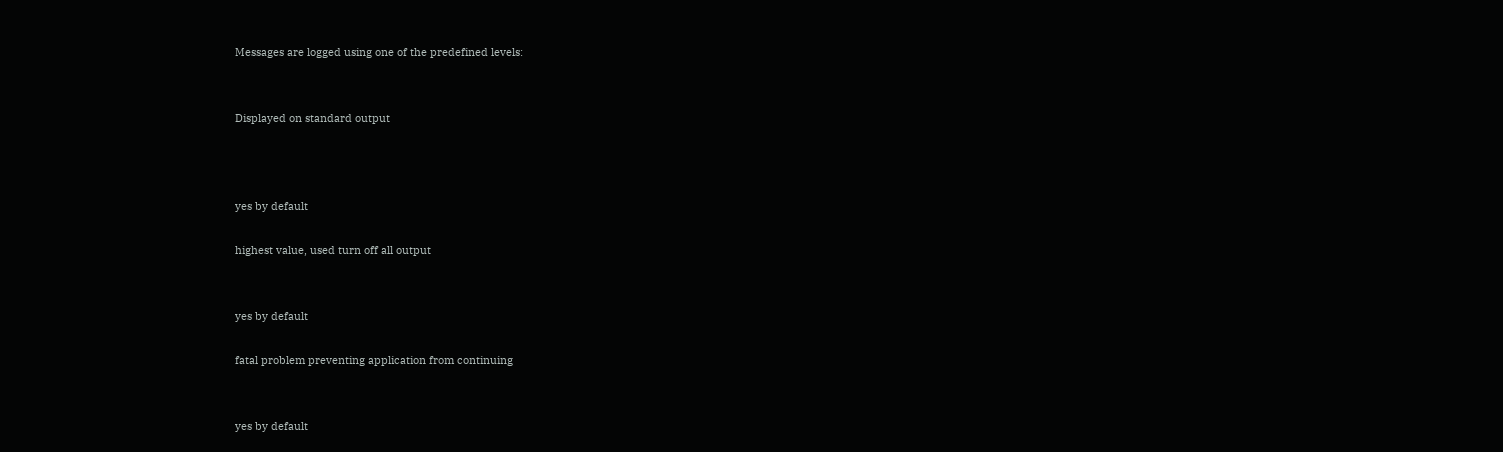Messages are logged using one of the predefined levels:


Displayed on standard output



yes by default

highest value, used turn off all output


yes by default

fatal problem preventing application from continuing


yes by default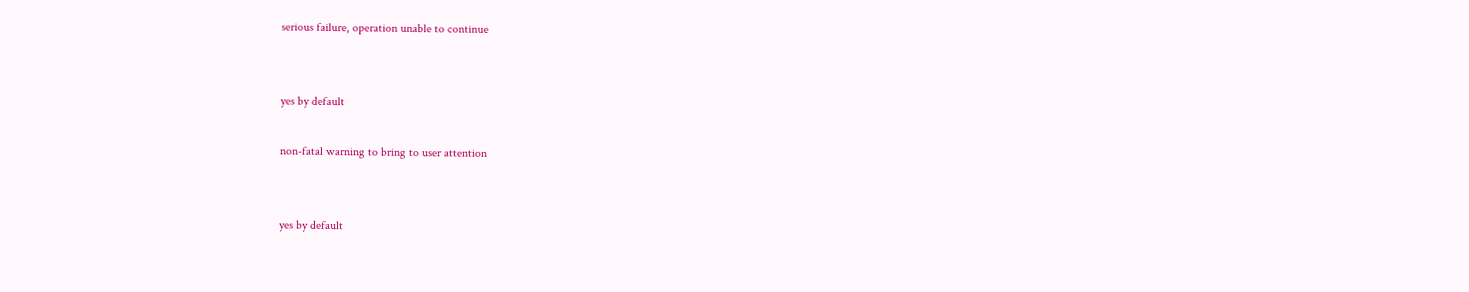serious failure, operation unable to continue


yes by default

non-fatal warning to bring to user attention


yes by default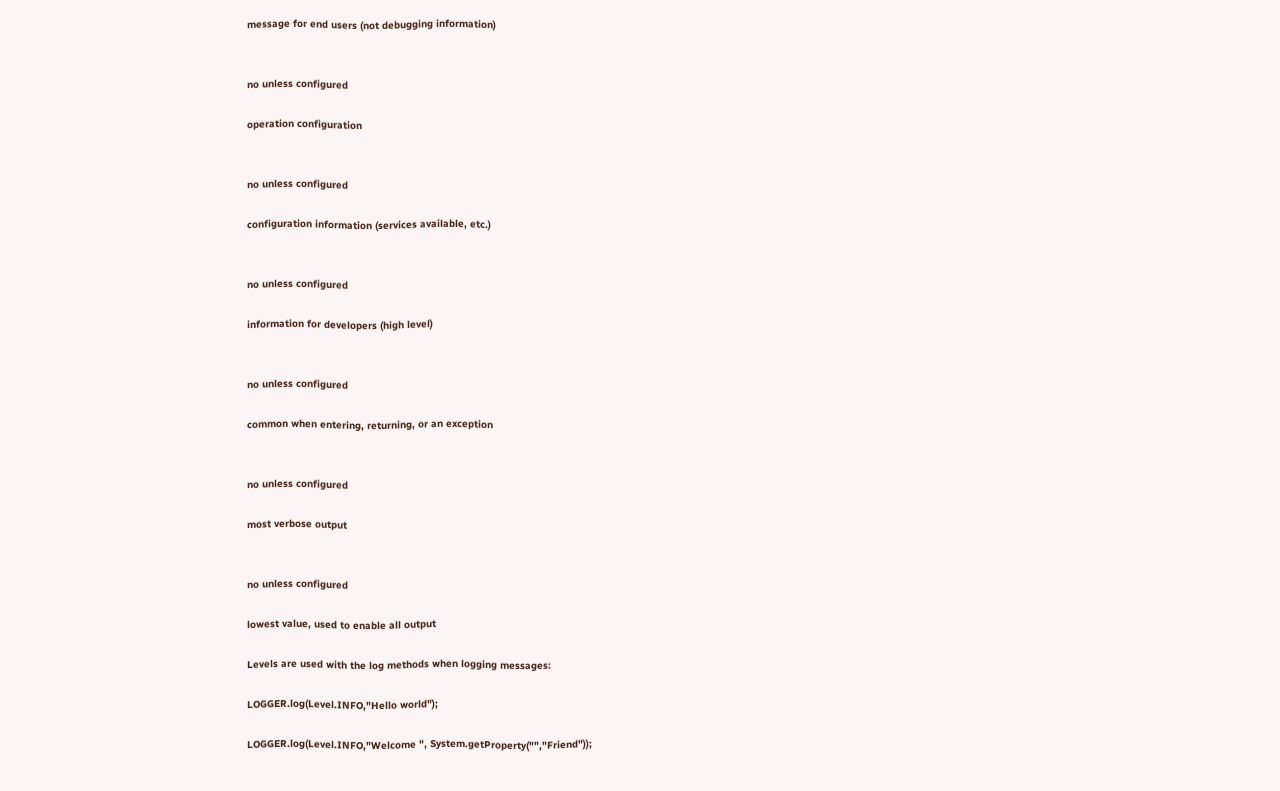message for end users (not debugging information)


no unless configured

operation configuration


no unless configured

configuration information (services available, etc.)


no unless configured

information for developers (high level)


no unless configured

common when entering, returning, or an exception


no unless configured

most verbose output


no unless configured

lowest value, used to enable all output

Levels are used with the log methods when logging messages:

LOGGER.log(Level.INFO,"Hello world");

LOGGER.log(Level.INFO,"Welcome ", System.getProperty("","Friend"));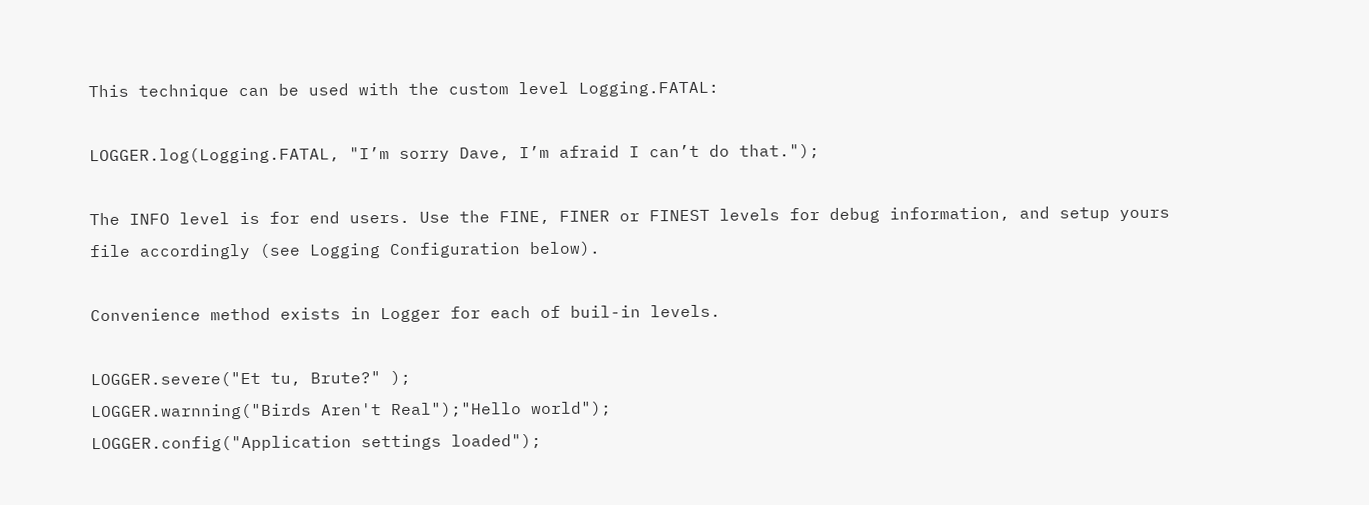This technique can be used with the custom level Logging.FATAL:

LOGGER.log(Logging.FATAL, "I’m sorry Dave, I’m afraid I can’t do that.");

The INFO level is for end users. Use the FINE, FINER or FINEST levels for debug information, and setup yours file accordingly (see Logging Configuration below).

Convenience method exists in Logger for each of buil-in levels.

LOGGER.severe("Et tu, Brute?" );
LOGGER.warnning("Birds Aren't Real");"Hello world");
LOGGER.config("Application settings loaded");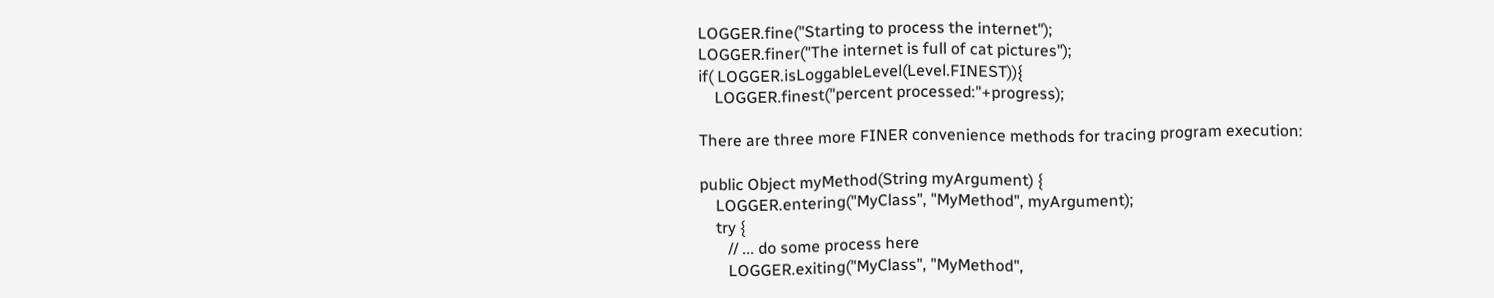LOGGER.fine("Starting to process the internet");
LOGGER.finer("The internet is full of cat pictures");
if( LOGGER.isLoggableLevel(Level.FINEST)){
    LOGGER.finest("percent processed:"+progress);

There are three more FINER convenience methods for tracing program execution:

public Object myMethod(String myArgument) {
    LOGGER.entering("MyClass", "MyMethod", myArgument);
    try {
       // ... do some process here
       LOGGER.exiting("MyClass", "MyMethod",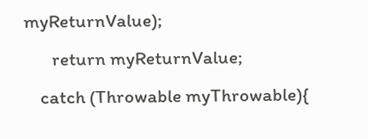myReturnValue);
       return myReturnValue;
    catch (Throwable myThrowable){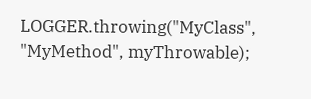LOGGER.throwing("MyClass", "MyMethod", myThrowable);